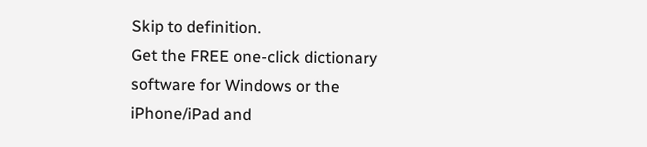Skip to definition.
Get the FREE one-click dictionary software for Windows or the iPhone/iPad and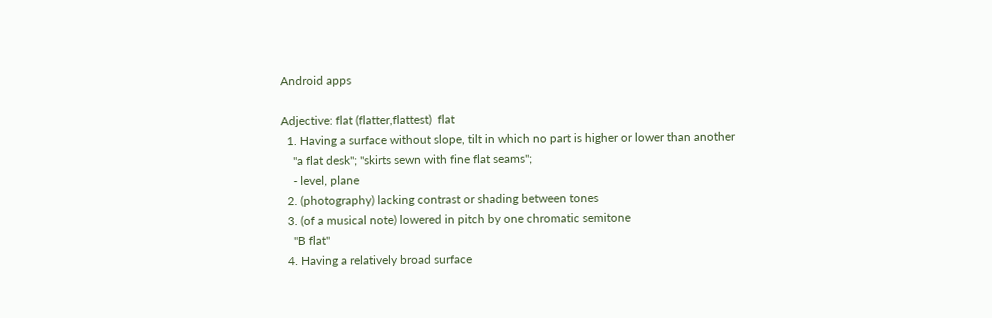Android apps

Adjective: flat (flatter,flattest)  flat
  1. Having a surface without slope, tilt in which no part is higher or lower than another
    "a flat desk"; "skirts sewn with fine flat seams";
    - level, plane
  2. (photography) lacking contrast or shading between tones
  3. (of a musical note) lowered in pitch by one chromatic semitone
    "B flat"
  4. Having a relatively broad surface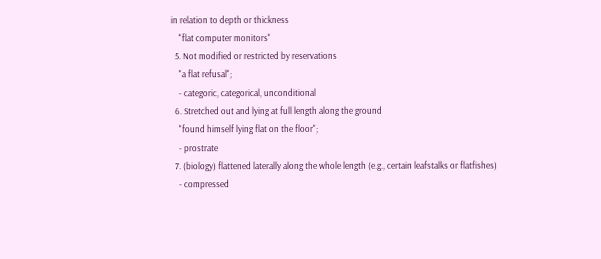in relation to depth or thickness
    "flat computer monitors"
  5. Not modified or restricted by reservations
    "a flat refusal";
    - categoric, categorical, unconditional
  6. Stretched out and lying at full length along the ground
    "found himself lying flat on the floor";
    - prostrate
  7. (biology) flattened laterally along the whole length (e.g., certain leafstalks or flatfishes)
    - compressed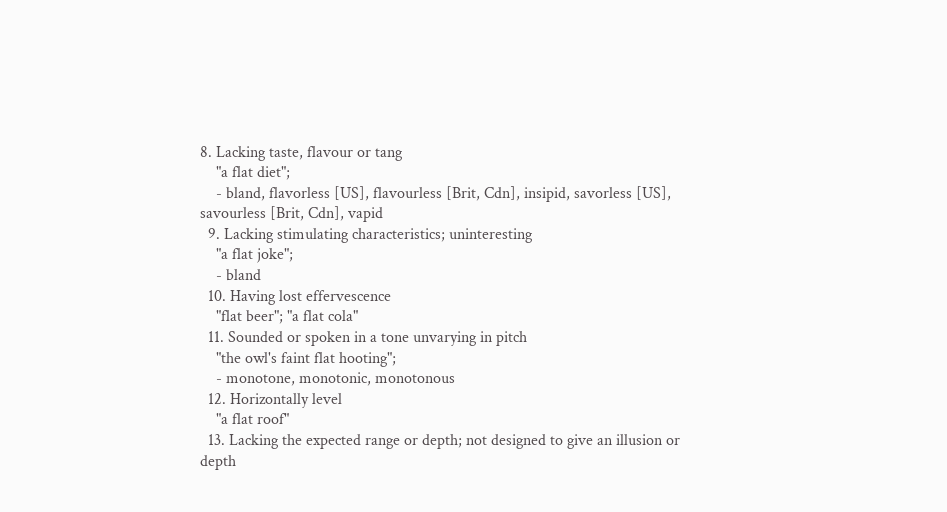8. Lacking taste, flavour or tang
    "a flat diet";
    - bland, flavorless [US], flavourless [Brit, Cdn], insipid, savorless [US], savourless [Brit, Cdn], vapid
  9. Lacking stimulating characteristics; uninteresting
    "a flat joke";
    - bland
  10. Having lost effervescence
    "flat beer"; "a flat cola"
  11. Sounded or spoken in a tone unvarying in pitch
    "the owl's faint flat hooting";
    - monotone, monotonic, monotonous
  12. Horizontally level
    "a flat roof"
  13. Lacking the expected range or depth; not designed to give an illusion or depth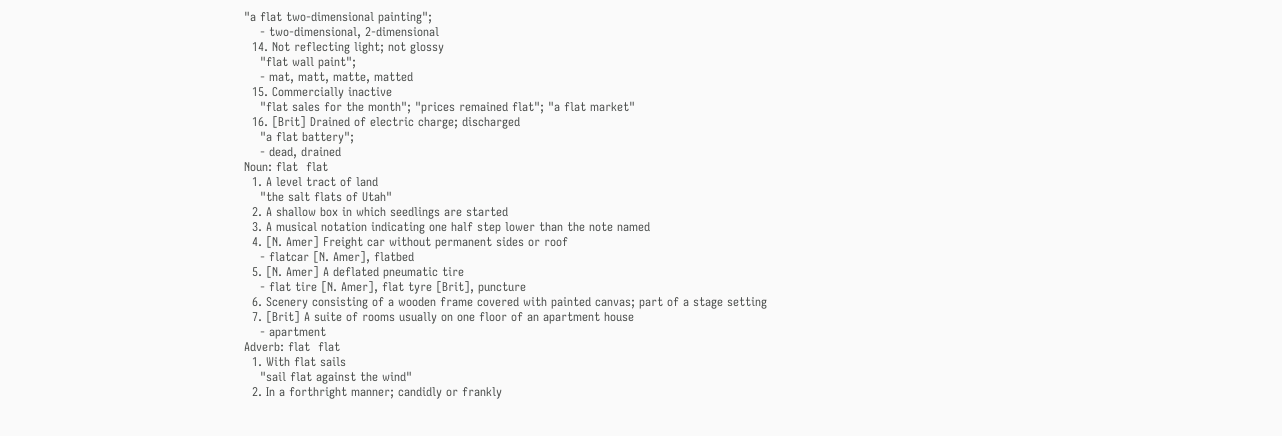"a flat two-dimensional painting";
    - two-dimensional, 2-dimensional
  14. Not reflecting light; not glossy
    "flat wall paint";
    - mat, matt, matte, matted
  15. Commercially inactive
    "flat sales for the month"; "prices remained flat"; "a flat market"
  16. [Brit] Drained of electric charge; discharged
    "a flat battery";
    - dead, drained
Noun: flat  flat
  1. A level tract of land
    "the salt flats of Utah"
  2. A shallow box in which seedlings are started
  3. A musical notation indicating one half step lower than the note named
  4. [N. Amer] Freight car without permanent sides or roof
    - flatcar [N. Amer], flatbed
  5. [N. Amer] A deflated pneumatic tire
    - flat tire [N. Amer], flat tyre [Brit], puncture
  6. Scenery consisting of a wooden frame covered with painted canvas; part of a stage setting
  7. [Brit] A suite of rooms usually on one floor of an apartment house
    - apartment
Adverb: flat  flat
  1. With flat sails
    "sail flat against the wind"
  2. In a forthright manner; candidly or frankly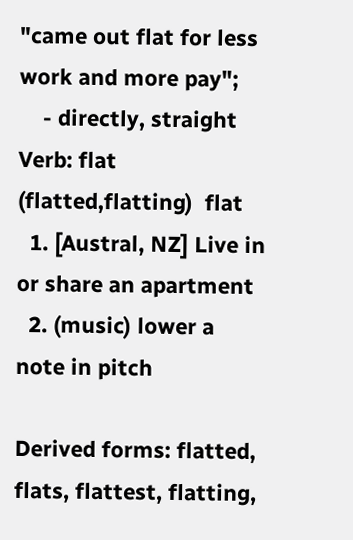"came out flat for less work and more pay";
    - directly, straight
Verb: flat (flatted,flatting)  flat
  1. [Austral, NZ] Live in or share an apartment
  2. (music) lower a note in pitch

Derived forms: flatted, flats, flattest, flatting,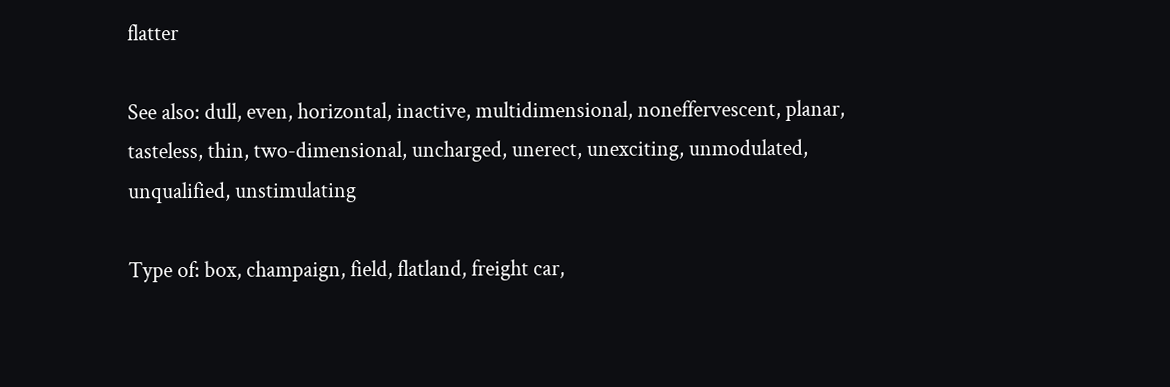flatter

See also: dull, even, horizontal, inactive, multidimensional, noneffervescent, planar, tasteless, thin, two-dimensional, uncharged, unerect, unexciting, unmodulated, unqualified, unstimulating

Type of: box, champaign, field, flatland, freight car,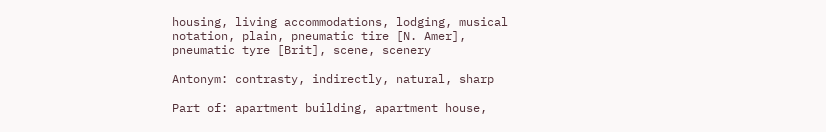housing, living accommodations, lodging, musical notation, plain, pneumatic tire [N. Amer], pneumatic tyre [Brit], scene, scenery

Antonym: contrasty, indirectly, natural, sharp

Part of: apartment building, apartment house,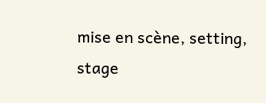mise en scène, setting, stage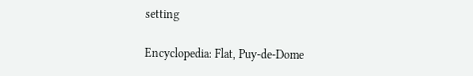setting

Encyclopedia: Flat, Puy-de-Dome